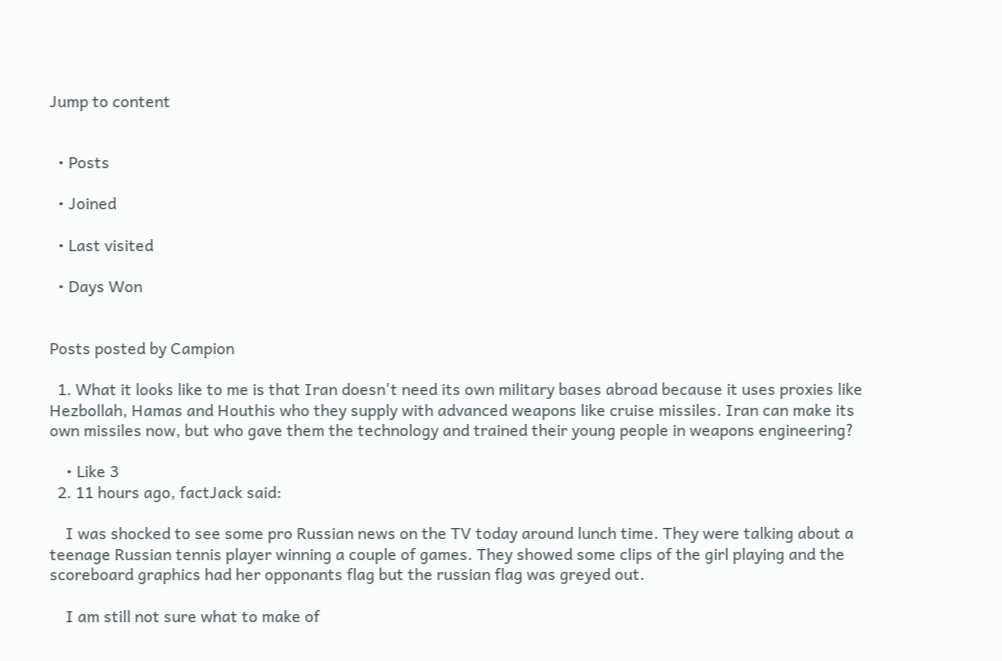Jump to content


  • Posts

  • Joined

  • Last visited

  • Days Won


Posts posted by Campion

  1. What it looks like to me is that Iran doesn't need its own military bases abroad because it uses proxies like Hezbollah, Hamas and Houthis who they supply with advanced weapons like cruise missiles. Iran can make its own missiles now, but who gave them the technology and trained their young people in weapons engineering?

    • Like 3
  2. 11 hours ago, factJack said:

    I was shocked to see some pro Russian news on the TV today around lunch time. They were talking about a teenage Russian tennis player winning a couple of games. They showed some clips of the girl playing and the scoreboard graphics had her opponants flag but the russian flag was greyed out.

    I am still not sure what to make of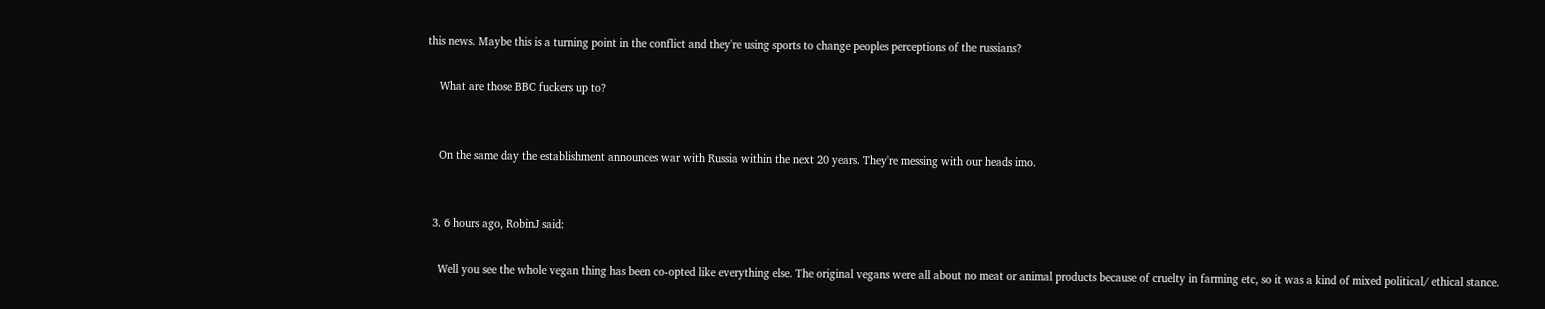this news. Maybe this is a turning point in the conflict and they're using sports to change peoples perceptions of the russians?

    What are those BBC fuckers up to?


    On the same day the establishment announces war with Russia within the next 20 years. They're messing with our heads imo.


  3. 6 hours ago, RobinJ said:

    Well you see the whole vegan thing has been co-opted like everything else. The original vegans were all about no meat or animal products because of cruelty in farming etc, so it was a kind of mixed political/ ethical stance.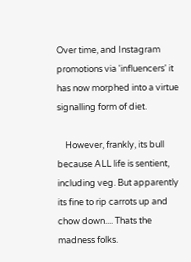Over time, and Instagram promotions via 'influencers' it has now morphed into a virtue signalling form of diet.

    However, frankly, its bull because ALL life is sentient, including veg. But apparently its fine to rip carrots up and chow down.... Thats the madness folks.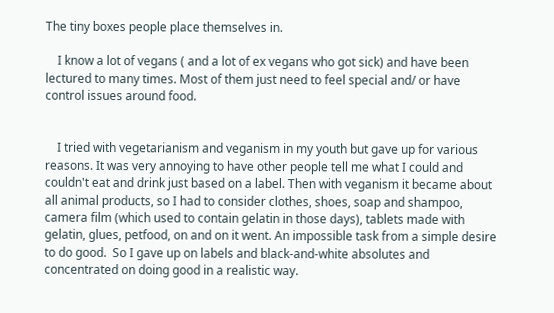The tiny boxes people place themselves in.

    I know a lot of vegans ( and a lot of ex vegans who got sick) and have been lectured to many times. Most of them just need to feel special and/ or have control issues around food.


    I tried with vegetarianism and veganism in my youth but gave up for various reasons. It was very annoying to have other people tell me what I could and couldn't eat and drink just based on a label. Then with veganism it became about all animal products, so I had to consider clothes, shoes, soap and shampoo, camera film (which used to contain gelatin in those days), tablets made with gelatin, glues, petfood, on and on it went. An impossible task from a simple desire to do good.  So I gave up on labels and black-and-white absolutes and concentrated on doing good in a realistic way.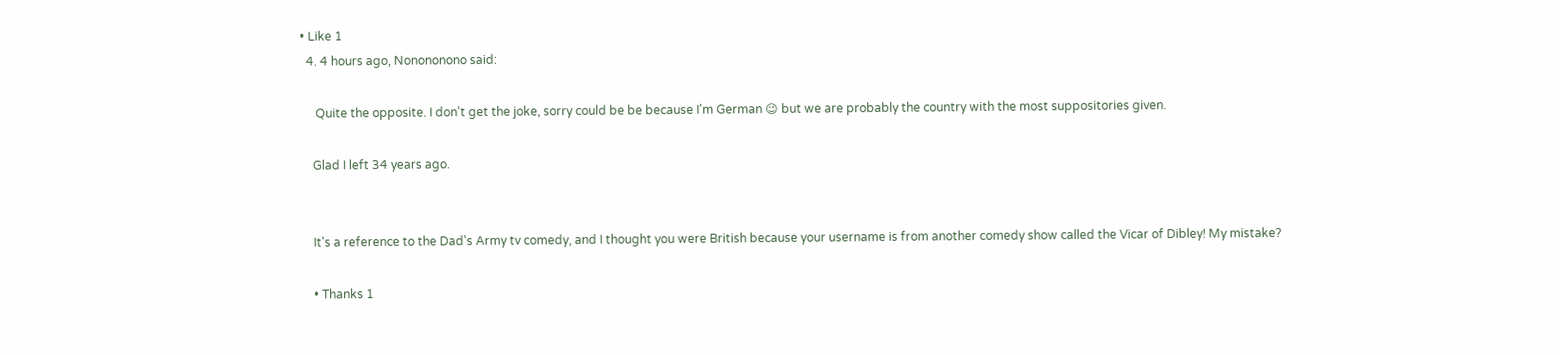• Like 1
  4. 4 hours ago, Nonononono said:

     Quite the opposite. I don't get the joke, sorry could be be because I'm German 😉 but we are probably the country with the most suppositories given.

    Glad I left 34 years ago.


    It's a reference to the Dad's Army tv comedy, and I thought you were British because your username is from another comedy show called the Vicar of Dibley! My mistake?

    • Thanks 1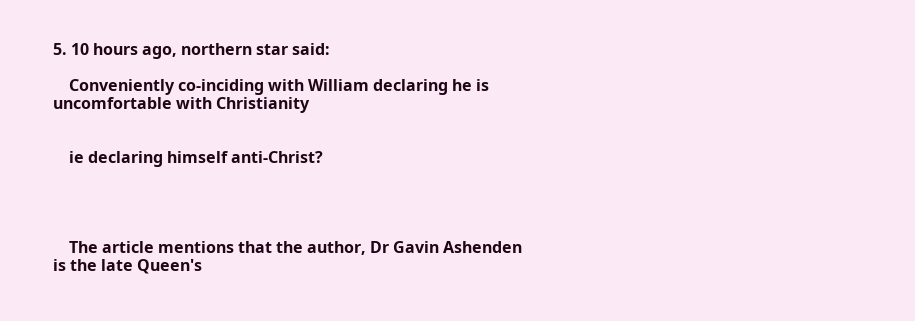5. 10 hours ago, northern star said:

    Conveniently co-inciding with William declaring he is uncomfortable with Christianity


    ie declaring himself anti-Christ?




    The article mentions that the author, Dr Gavin Ashenden is the late Queen's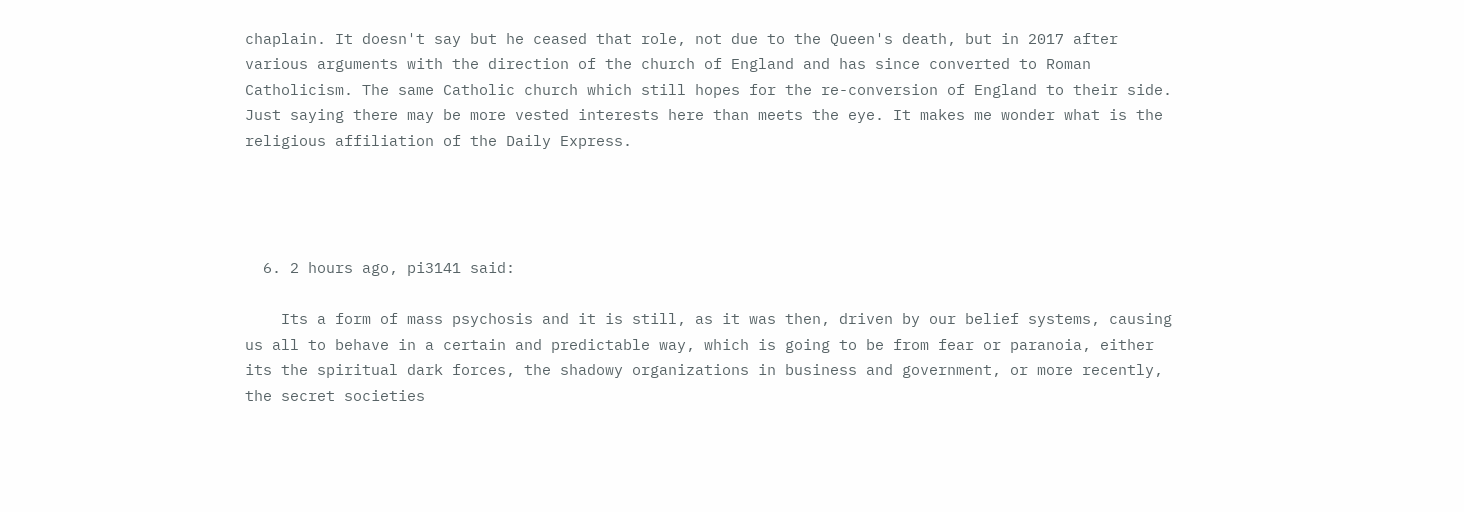chaplain. It doesn't say but he ceased that role, not due to the Queen's death, but in 2017 after various arguments with the direction of the church of England and has since converted to Roman Catholicism. The same Catholic church which still hopes for the re-conversion of England to their side.  Just saying there may be more vested interests here than meets the eye. It makes me wonder what is the religious affiliation of the Daily Express.




  6. 2 hours ago, pi3141 said:

    Its a form of mass psychosis and it is still, as it was then, driven by our belief systems, causing us all to behave in a certain and predictable way, which is going to be from fear or paranoia, either its the spiritual dark forces, the shadowy organizations in business and government, or more recently, the secret societies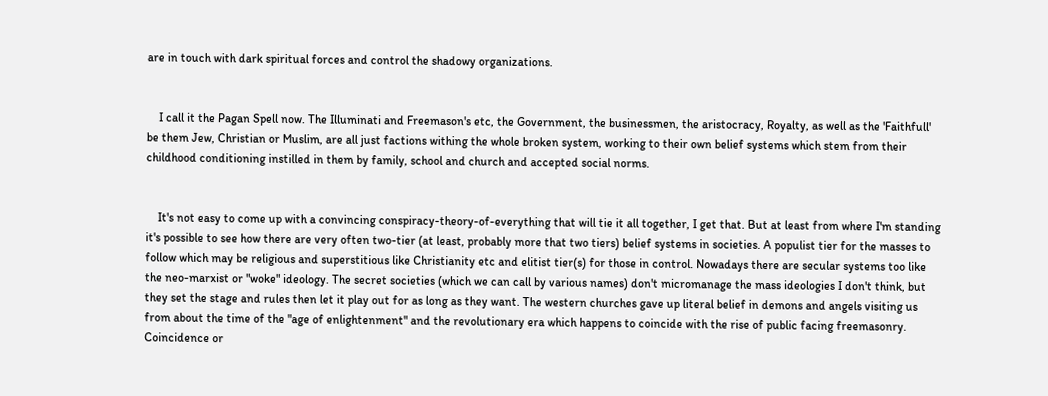are in touch with dark spiritual forces and control the shadowy organizations.


    I call it the Pagan Spell now. The Illuminati and Freemason's etc, the Government, the businessmen, the aristocracy, Royalty, as well as the 'Faithfull' be them Jew, Christian or Muslim, are all just factions withing the whole broken system, working to their own belief systems which stem from their childhood conditioning instilled in them by family, school and church and accepted social norms.


    It's not easy to come up with a convincing conspiracy-theory-of-everything that will tie it all together, I get that. But at least from where I'm standing it's possible to see how there are very often two-tier (at least, probably more that two tiers) belief systems in societies. A populist tier for the masses to follow which may be religious and superstitious like Christianity etc and elitist tier(s) for those in control. Nowadays there are secular systems too like the neo-marxist or "woke" ideology. The secret societies (which we can call by various names) don't micromanage the mass ideologies I don't think, but they set the stage and rules then let it play out for as long as they want. The western churches gave up literal belief in demons and angels visiting us from about the time of the "age of enlightenment" and the revolutionary era which happens to coincide with the rise of public facing freemasonry. Coincidence or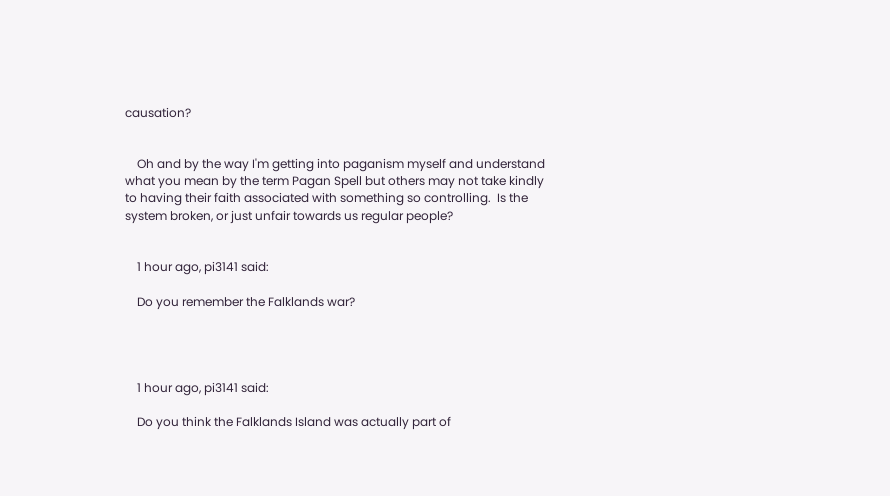causation?


    Oh and by the way I'm getting into paganism myself and understand what you mean by the term Pagan Spell but others may not take kindly to having their faith associated with something so controlling.  Is the system broken, or just unfair towards us regular people?


    1 hour ago, pi3141 said:

    Do you remember the Falklands war?




    1 hour ago, pi3141 said:

    Do you think the Falklands Island was actually part of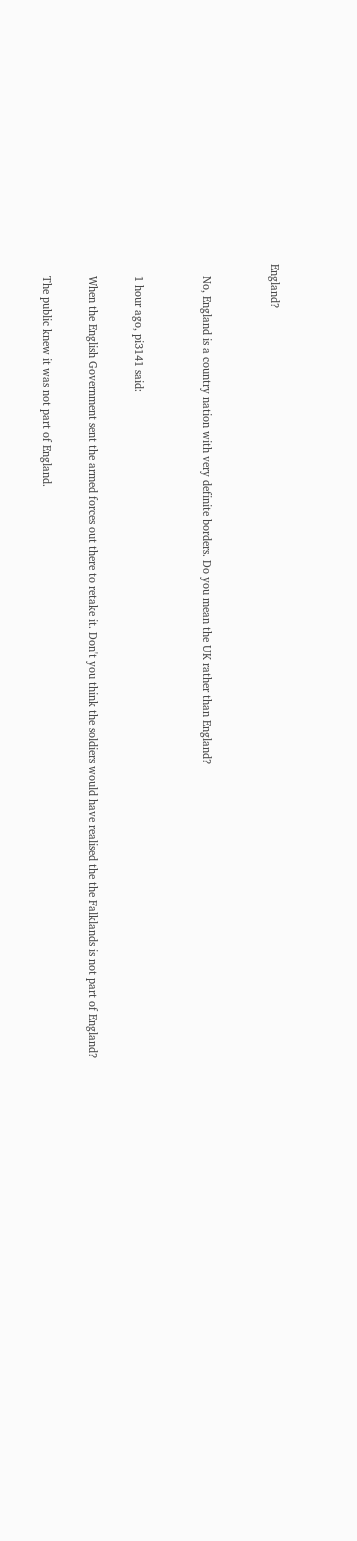England?


    No, England is a country nation with very definite borders. Do you mean the UK rather than England?


    1 hour ago, pi3141 said:

    When the English Government sent the armed forces out there to retake it. Don't you think the soldiers would have realised the the Falklands is not part of England?

    The public knew it was not part of England.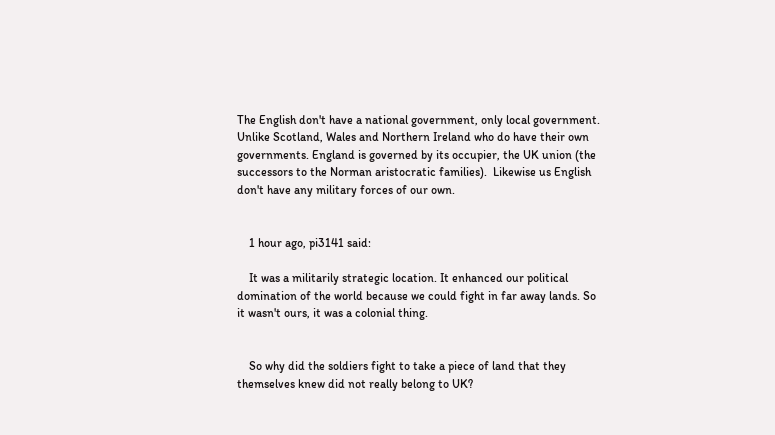The English don't have a national government, only local government. Unlike Scotland, Wales and Northern Ireland who do have their own governments. England is governed by its occupier, the UK union (the successors to the Norman aristocratic families).  Likewise us English don't have any military forces of our own.


    1 hour ago, pi3141 said:

    It was a militarily strategic location. It enhanced our political domination of the world because we could fight in far away lands. So it wasn't ours, it was a colonial thing.


    So why did the soldiers fight to take a piece of land that they themselves knew did not really belong to UK?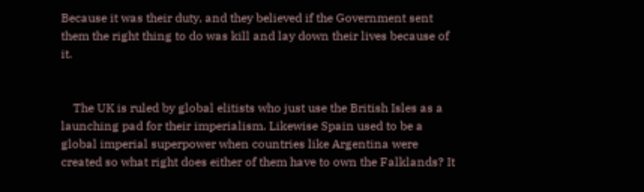Because it was their duty, and they believed if the Government sent them the right thing to do was kill and lay down their lives because of it.


    The UK is ruled by global elitists who just use the British Isles as a launching pad for their imperialism. Likewise Spain used to be a global imperial superpower when countries like Argentina were created so what right does either of them have to own the Falklands? It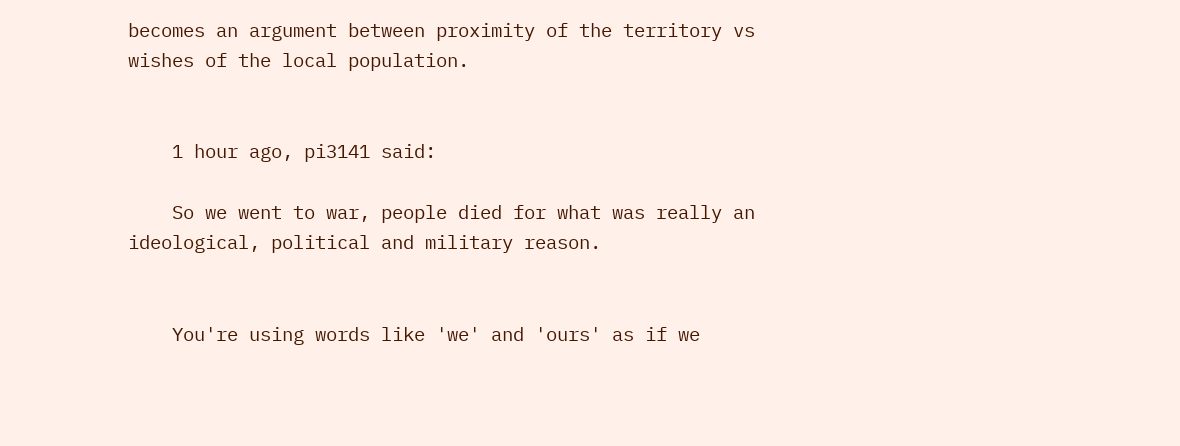becomes an argument between proximity of the territory vs wishes of the local population.


    1 hour ago, pi3141 said:

    So we went to war, people died for what was really an ideological, political and military reason.


    You're using words like 'we' and 'ours' as if we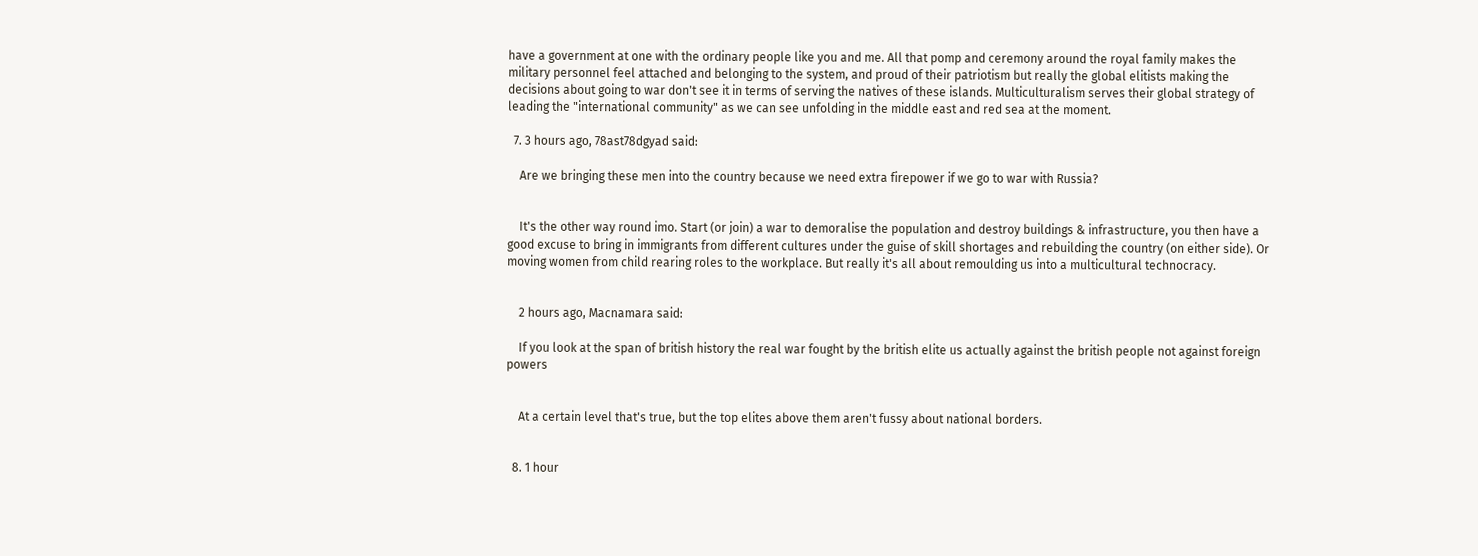have a government at one with the ordinary people like you and me. All that pomp and ceremony around the royal family makes the military personnel feel attached and belonging to the system, and proud of their patriotism but really the global elitists making the decisions about going to war don't see it in terms of serving the natives of these islands. Multiculturalism serves their global strategy of leading the "international community" as we can see unfolding in the middle east and red sea at the moment.

  7. 3 hours ago, 78ast78dgyad said:

    Are we bringing these men into the country because we need extra firepower if we go to war with Russia?


    It's the other way round imo. Start (or join) a war to demoralise the population and destroy buildings & infrastructure, you then have a good excuse to bring in immigrants from different cultures under the guise of skill shortages and rebuilding the country (on either side). Or moving women from child rearing roles to the workplace. But really it's all about remoulding us into a multicultural technocracy.


    2 hours ago, Macnamara said:

    If you look at the span of british history the real war fought by the british elite us actually against the british people not against foreign powers


    At a certain level that's true, but the top elites above them aren't fussy about national borders.


  8. 1 hour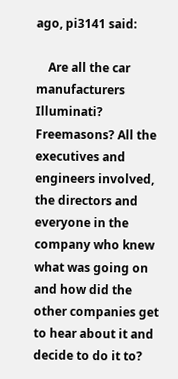ago, pi3141 said:

    Are all the car manufacturers Illuminati? Freemasons? All the executives and engineers involved, the directors and everyone in the company who knew what was going on and how did the other companies get to hear about it and decide to do it to?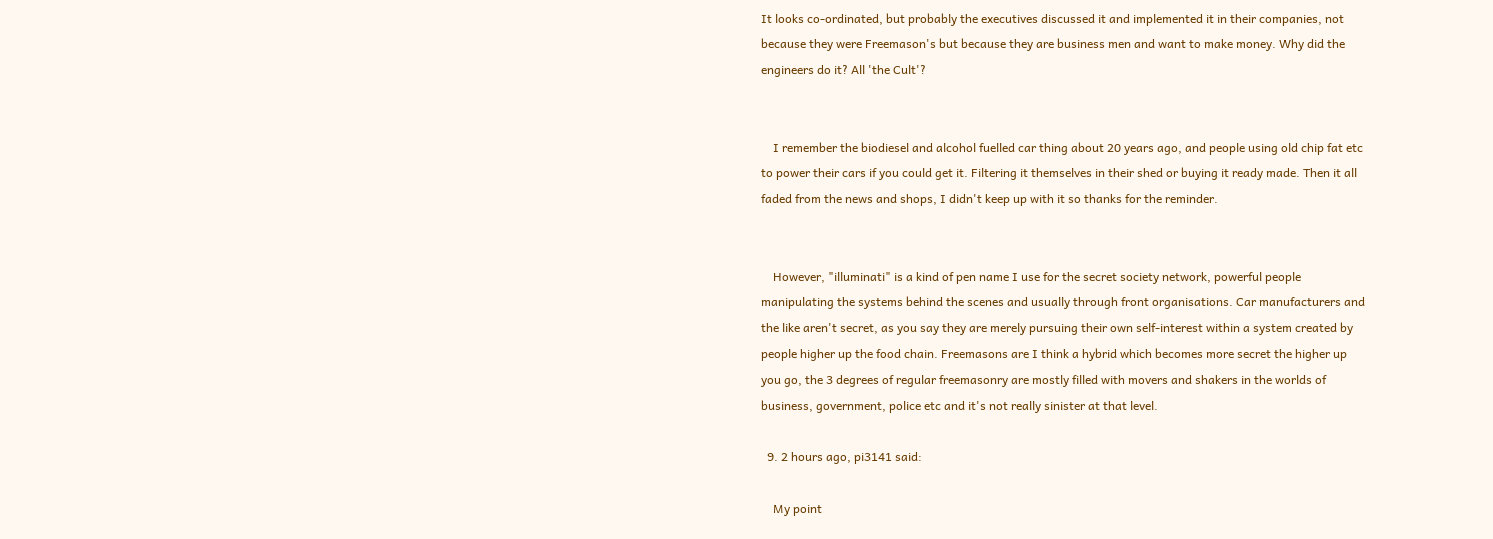It looks co-ordinated, but probably the executives discussed it and implemented it in their companies, not because they were Freemason's but because they are business men and want to make money. Why did the engineers do it? All 'the Cult'?


    I remember the biodiesel and alcohol fuelled car thing about 20 years ago, and people using old chip fat etc to power their cars if you could get it. Filtering it themselves in their shed or buying it ready made. Then it all faded from the news and shops, I didn't keep up with it so thanks for the reminder.


    However, "illuminati" is a kind of pen name I use for the secret society network, powerful people manipulating the systems behind the scenes and usually through front organisations. Car manufacturers and the like aren't secret, as you say they are merely pursuing their own self-interest within a system created by people higher up the food chain. Freemasons are I think a hybrid which becomes more secret the higher up you go, the 3 degrees of regular freemasonry are mostly filled with movers and shakers in the worlds of business, government, police etc and it's not really sinister at that level.

  9. 2 hours ago, pi3141 said:

    My point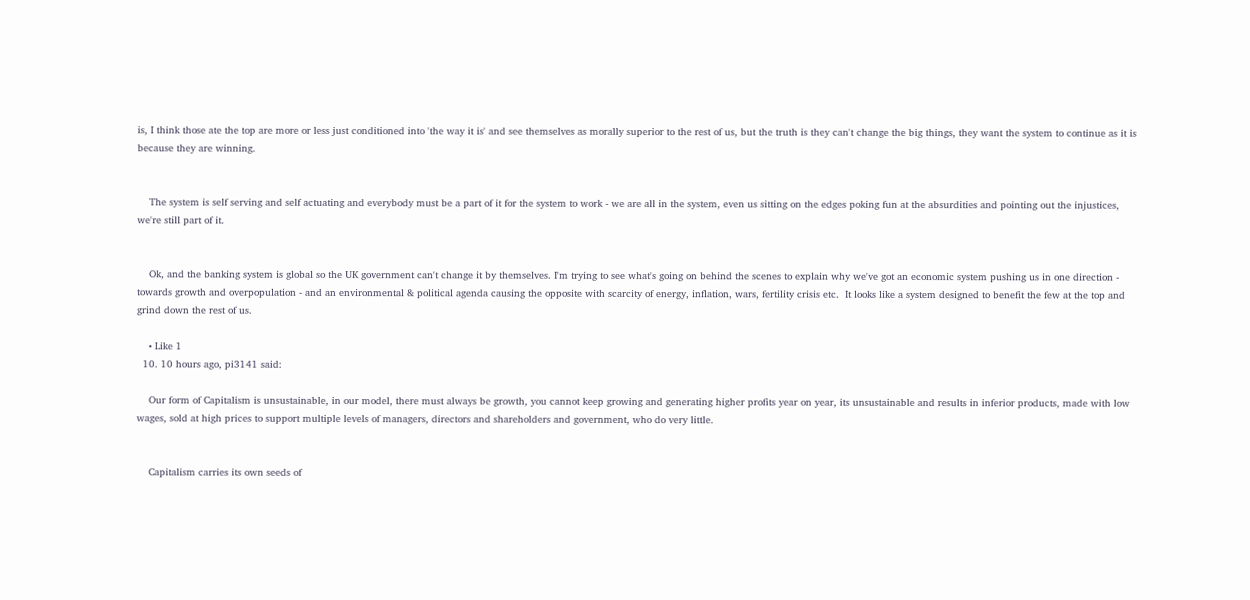is, I think those ate the top are more or less just conditioned into 'the way it is' and see themselves as morally superior to the rest of us, but the truth is they can't change the big things, they want the system to continue as it is because they are winning.


    The system is self serving and self actuating and everybody must be a part of it for the system to work - we are all in the system, even us sitting on the edges poking fun at the absurdities and pointing out the injustices, we're still part of it.


    Ok, and the banking system is global so the UK government can't change it by themselves. I'm trying to see what's going on behind the scenes to explain why we've got an economic system pushing us in one direction - towards growth and overpopulation - and an environmental & political agenda causing the opposite with scarcity of energy, inflation, wars, fertility crisis etc.  It looks like a system designed to benefit the few at the top and grind down the rest of us.

    • Like 1
  10. 10 hours ago, pi3141 said:

    Our form of Capitalism is unsustainable, in our model, there must always be growth, you cannot keep growing and generating higher profits year on year, its unsustainable and results in inferior products, made with low wages, sold at high prices to support multiple levels of managers, directors and shareholders and government, who do very little.


    Capitalism carries its own seeds of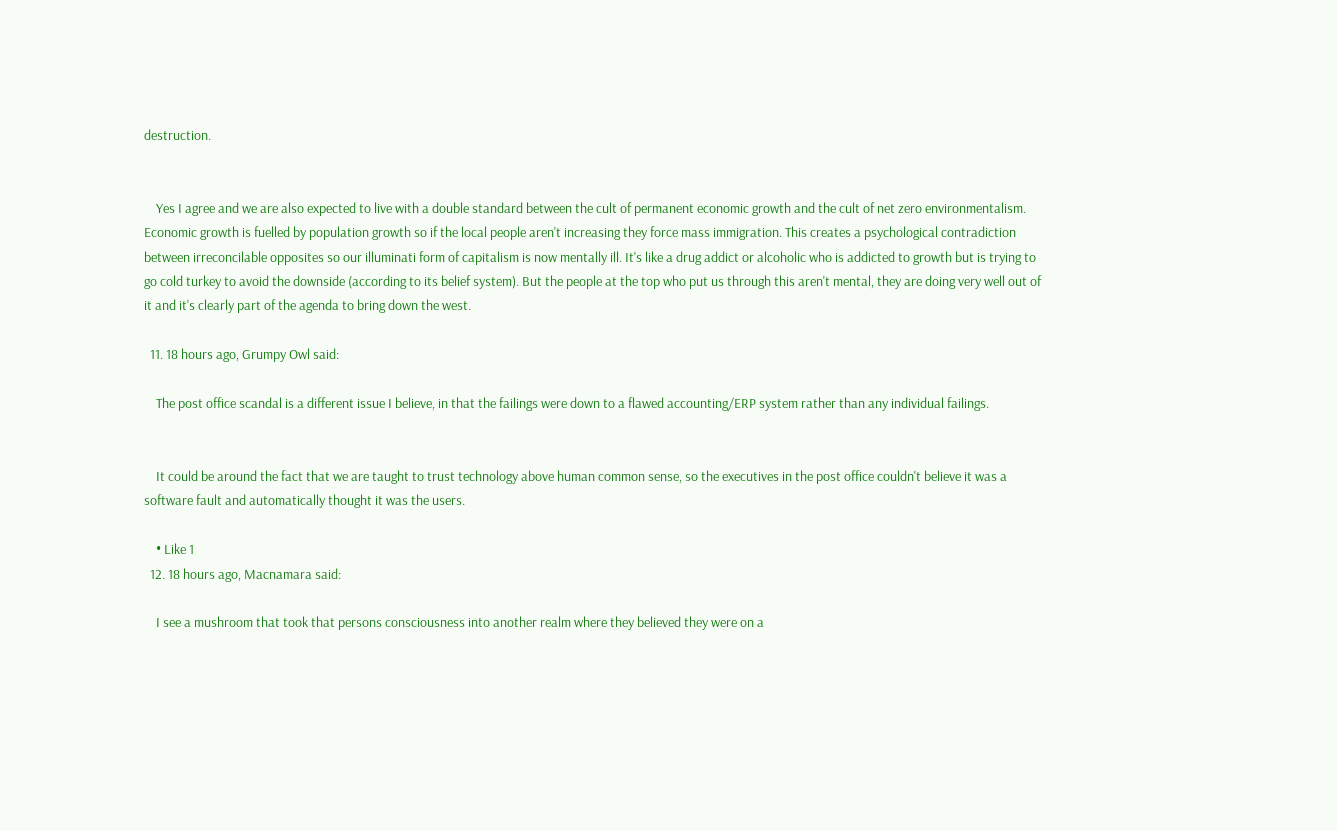destruction.


    Yes I agree and we are also expected to live with a double standard between the cult of permanent economic growth and the cult of net zero environmentalism.  Economic growth is fuelled by population growth so if the local people aren't increasing they force mass immigration. This creates a psychological contradiction between irreconcilable opposites so our illuminati form of capitalism is now mentally ill. It's like a drug addict or alcoholic who is addicted to growth but is trying to go cold turkey to avoid the downside (according to its belief system). But the people at the top who put us through this aren't mental, they are doing very well out of it and it's clearly part of the agenda to bring down the west.

  11. 18 hours ago, Grumpy Owl said:

    The post office scandal is a different issue I believe, in that the failings were down to a flawed accounting/ERP system rather than any individual failings.


    It could be around the fact that we are taught to trust technology above human common sense, so the executives in the post office couldn't believe it was a software fault and automatically thought it was the users.

    • Like 1
  12. 18 hours ago, Macnamara said:

    I see a mushroom that took that persons consciousness into another realm where they believed they were on a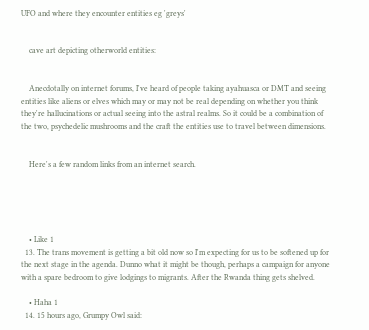UFO and where they encounter entities eg 'greys'


    cave art depicting otherworld entities:


    Anecdotally on internet forums, I've heard of people taking ayahuasca or DMT and seeing entities like aliens or elves which may or may not be real depending on whether you think they're hallucinations or actual seeing into the astral realms. So it could be a combination of the two, psychedelic mushrooms and the craft the entities use to travel between dimensions.


    Here's a few random links from an internet search.





    • Like 1
  13. The trans movement is getting a bit old now so I'm expecting for us to be softened up for the next stage in the agenda. Dunno what it might be though, perhaps a campaign for anyone with a spare bedroom to give lodgings to migrants. After the Rwanda thing gets shelved.

    • Haha 1
  14. 15 hours ago, Grumpy Owl said: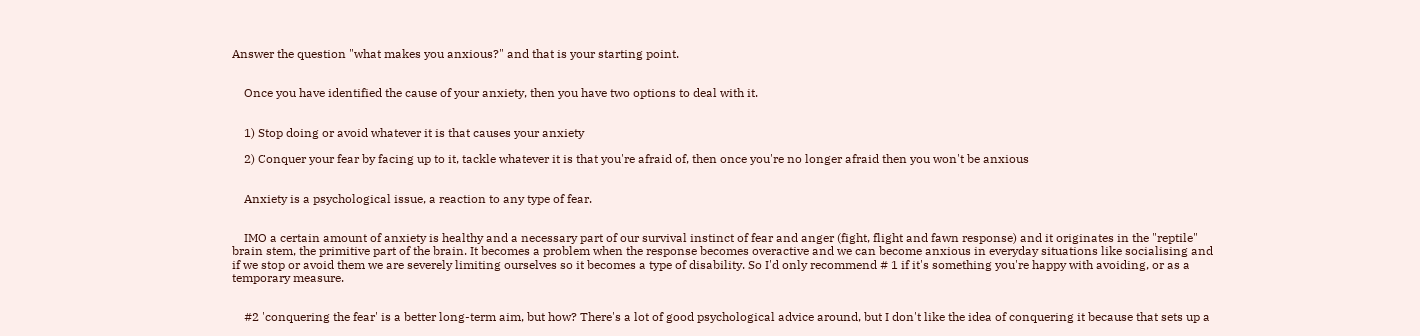Answer the question "what makes you anxious?" and that is your starting point.


    Once you have identified the cause of your anxiety, then you have two options to deal with it.


    1) Stop doing or avoid whatever it is that causes your anxiety

    2) Conquer your fear by facing up to it, tackle whatever it is that you're afraid of, then once you're no longer afraid then you won't be anxious


    Anxiety is a psychological issue, a reaction to any type of fear.


    IMO a certain amount of anxiety is healthy and a necessary part of our survival instinct of fear and anger (fight, flight and fawn response) and it originates in the "reptile" brain stem, the primitive part of the brain. It becomes a problem when the response becomes overactive and we can become anxious in everyday situations like socialising and if we stop or avoid them we are severely limiting ourselves so it becomes a type of disability. So I'd only recommend # 1 if it's something you're happy with avoiding, or as a temporary measure.


    #2 'conquering the fear' is a better long-term aim, but how? There's a lot of good psychological advice around, but I don't like the idea of conquering it because that sets up a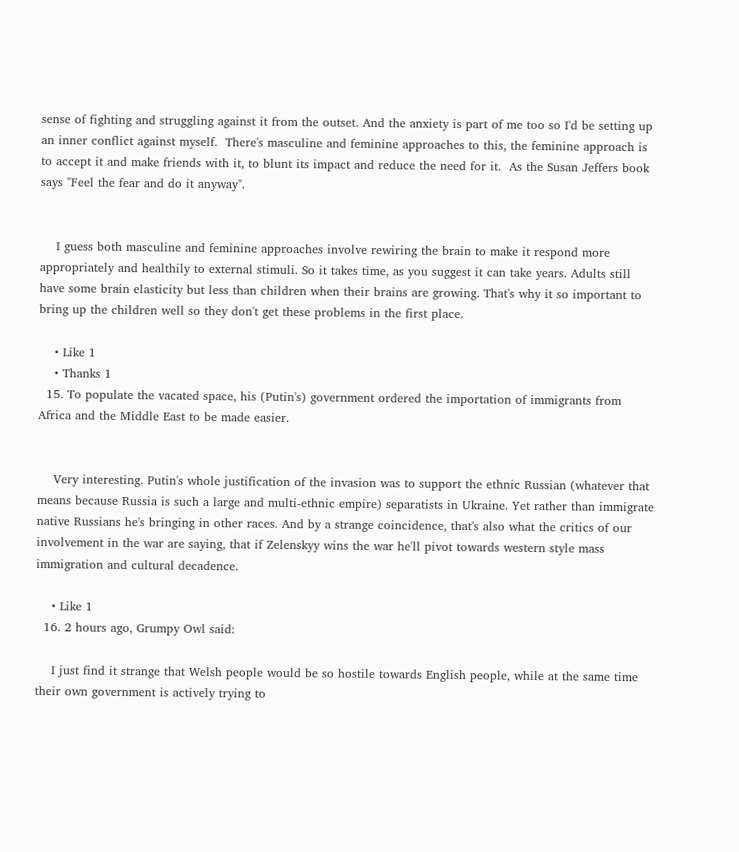sense of fighting and struggling against it from the outset. And the anxiety is part of me too so I'd be setting up an inner conflict against myself.  There's masculine and feminine approaches to this, the feminine approach is to accept it and make friends with it, to blunt its impact and reduce the need for it.  As the Susan Jeffers book says "Feel the fear and do it anyway".


    I guess both masculine and feminine approaches involve rewiring the brain to make it respond more appropriately and healthily to external stimuli. So it takes time, as you suggest it can take years. Adults still have some brain elasticity but less than children when their brains are growing. That's why it so important to bring up the children well so they don't get these problems in the first place.

    • Like 1
    • Thanks 1
  15. To populate the vacated space, his (Putin's) government ordered the importation of immigrants from Africa and the Middle East to be made easier.


    Very interesting. Putin's whole justification of the invasion was to support the ethnic Russian (whatever that means because Russia is such a large and multi-ethnic empire) separatists in Ukraine. Yet rather than immigrate native Russians he's bringing in other races. And by a strange coincidence, that's also what the critics of our involvement in the war are saying, that if Zelenskyy wins the war he'll pivot towards western style mass immigration and cultural decadence.

    • Like 1
  16. 2 hours ago, Grumpy Owl said:

    I just find it strange that Welsh people would be so hostile towards English people, while at the same time their own government is actively trying to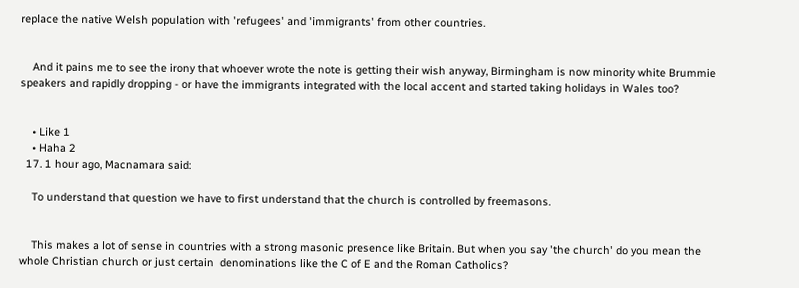replace the native Welsh population with 'refugees' and 'immigrants' from other countries.


    And it pains me to see the irony that whoever wrote the note is getting their wish anyway, Birmingham is now minority white Brummie speakers and rapidly dropping - or have the immigrants integrated with the local accent and started taking holidays in Wales too?


    • Like 1
    • Haha 2
  17. 1 hour ago, Macnamara said:

    To understand that question we have to first understand that the church is controlled by freemasons.


    This makes a lot of sense in countries with a strong masonic presence like Britain. But when you say 'the church' do you mean the whole Christian church or just certain  denominations like the C of E and the Roman Catholics?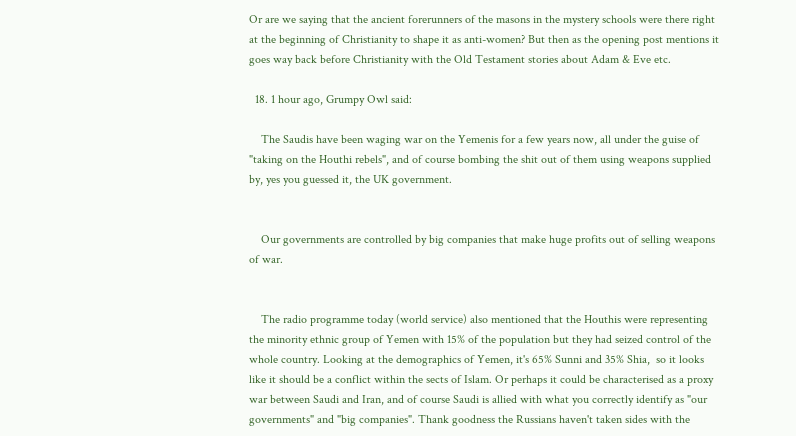Or are we saying that the ancient forerunners of the masons in the mystery schools were there right at the beginning of Christianity to shape it as anti-women? But then as the opening post mentions it goes way back before Christianity with the Old Testament stories about Adam & Eve etc.

  18. 1 hour ago, Grumpy Owl said:

    The Saudis have been waging war on the Yemenis for a few years now, all under the guise of "taking on the Houthi rebels", and of course bombing the shit out of them using weapons supplied by, yes you guessed it, the UK government.


    Our governments are controlled by big companies that make huge profits out of selling weapons of war.


    The radio programme today (world service) also mentioned that the Houthis were representing the minority ethnic group of Yemen with 15% of the population but they had seized control of the whole country. Looking at the demographics of Yemen, it's 65% Sunni and 35% Shia,  so it looks like it should be a conflict within the sects of Islam. Or perhaps it could be characterised as a proxy war between Saudi and Iran, and of course Saudi is allied with what you correctly identify as "our governments" and "big companies". Thank goodness the Russians haven't taken sides with the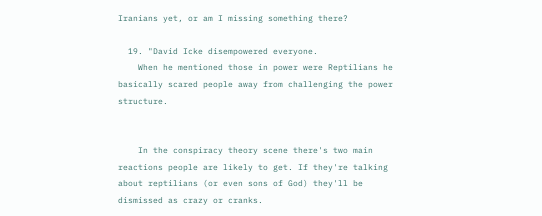Iranians yet, or am I missing something there?

  19. "David Icke disempowered everyone.
    When he mentioned those in power were Reptilians he basically scared people away from challenging the power structure.


    In the conspiracy theory scene there's two main reactions people are likely to get. If they're talking about reptilians (or even sons of God) they'll be dismissed as crazy or cranks.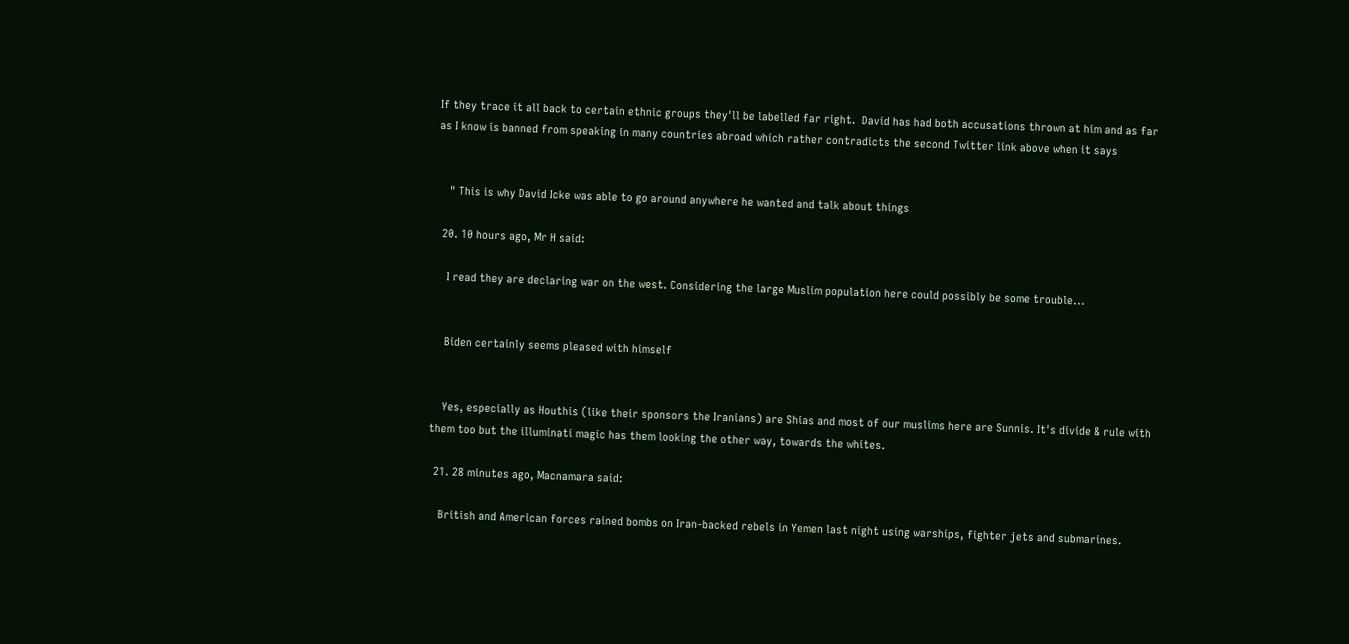If they trace it all back to certain ethnic groups they'll be labelled far right.  David has had both accusations thrown at him and as far as I know is banned from speaking in many countries abroad which rather contradicts the second Twitter link above when it says


    " This is why David Icke was able to go around anywhere he wanted and talk about things

  20. 10 hours ago, Mr H said:

    I read they are declaring war on the west. Considering the large Muslim population here could possibly be some trouble...


    Biden certainly seems pleased with himself


    Yes, especially as Houthis (like their sponsors the Iranians) are Shias and most of our muslims here are Sunnis. It's divide & rule with them too but the illuminati magic has them looking the other way, towards the whites.

  21. 28 minutes ago, Macnamara said:

    British and American forces rained bombs on Iran-backed rebels in Yemen last night using warships, fighter jets and submarines.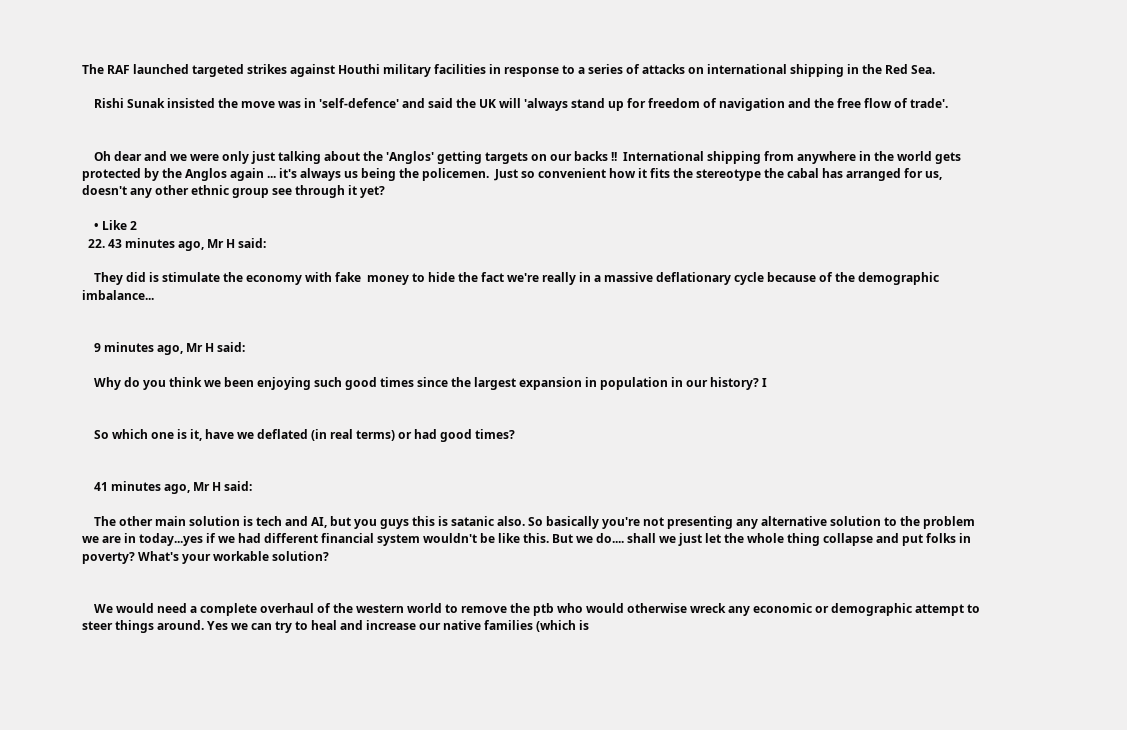The RAF launched targeted strikes against Houthi military facilities in response to a series of attacks on international shipping in the Red Sea.

    Rishi Sunak insisted the move was in 'self-defence' and said the UK will 'always stand up for freedom of navigation and the free flow of trade'.


    Oh dear and we were only just talking about the 'Anglos' getting targets on our backs !!  International shipping from anywhere in the world gets protected by the Anglos again ... it's always us being the policemen.  Just so convenient how it fits the stereotype the cabal has arranged for us, doesn't any other ethnic group see through it yet?

    • Like 2
  22. 43 minutes ago, Mr H said:

    They did is stimulate the economy with fake  money to hide the fact we're really in a massive deflationary cycle because of the demographic imbalance...


    9 minutes ago, Mr H said:

    Why do you think we been enjoying such good times since the largest expansion in population in our history? I


    So which one is it, have we deflated (in real terms) or had good times?


    41 minutes ago, Mr H said:

    The other main solution is tech and AI, but you guys this is satanic also. So basically you're not presenting any alternative solution to the problem we are in today...yes if we had different financial system wouldn't be like this. But we do.... shall we just let the whole thing collapse and put folks in poverty? What's your workable solution?


    We would need a complete overhaul of the western world to remove the ptb who would otherwise wreck any economic or demographic attempt to steer things around. Yes we can try to heal and increase our native families (which is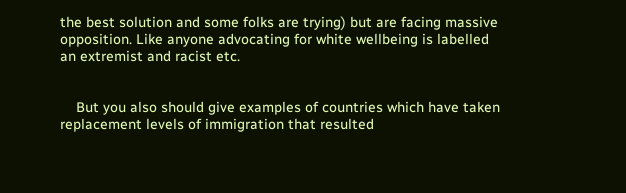the best solution and some folks are trying) but are facing massive opposition. Like anyone advocating for white wellbeing is labelled an extremist and racist etc.


    But you also should give examples of countries which have taken replacement levels of immigration that resulted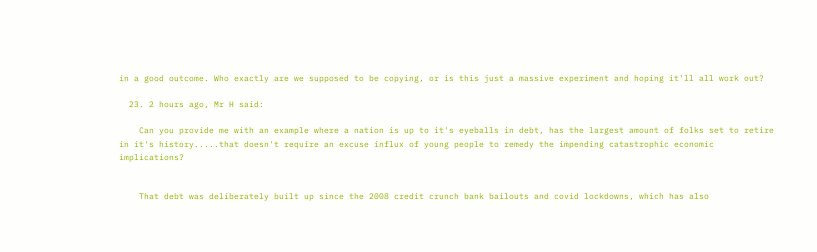in a good outcome. Who exactly are we supposed to be copying, or is this just a massive experiment and hoping it'll all work out?

  23. 2 hours ago, Mr H said:

    Can you provide me with an example where a nation is up to it's eyeballs in debt, has the largest amount of folks set to retire in it's history.....that doesn't require an excuse influx of young people to remedy the impending catastrophic economic implications?


    That debt was deliberately built up since the 2008 credit crunch bank bailouts and covid lockdowns, which has also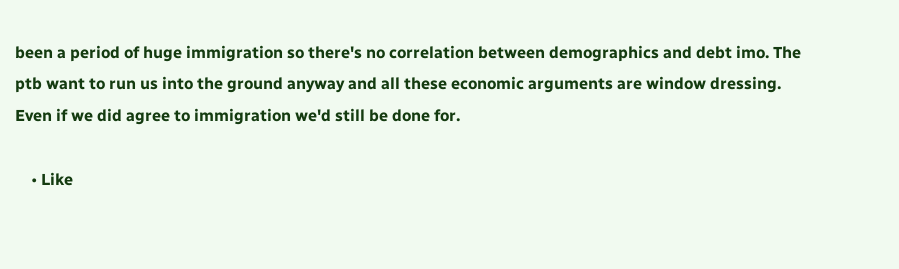been a period of huge immigration so there's no correlation between demographics and debt imo. The ptb want to run us into the ground anyway and all these economic arguments are window dressing. Even if we did agree to immigration we'd still be done for.

    • Like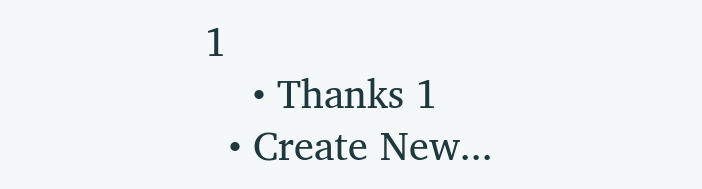1
    • Thanks 1
  • Create New...